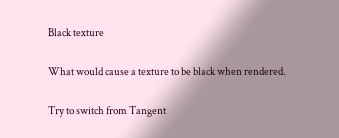Black texture

What would cause a texture to be black when rendered.

Try to switch from Tangent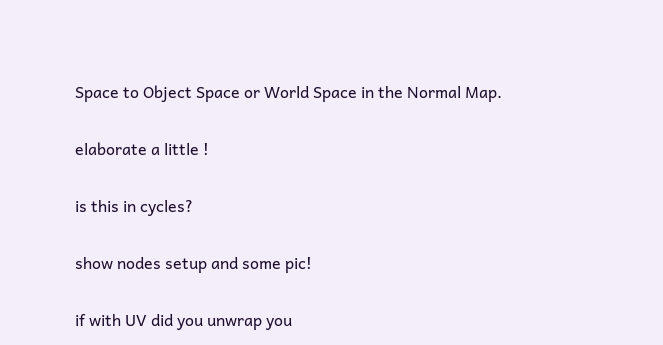Space to Object Space or World Space in the Normal Map.

elaborate a little !

is this in cycles?

show nodes setup and some pic!

if with UV did you unwrap you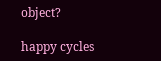object?

happy cycles